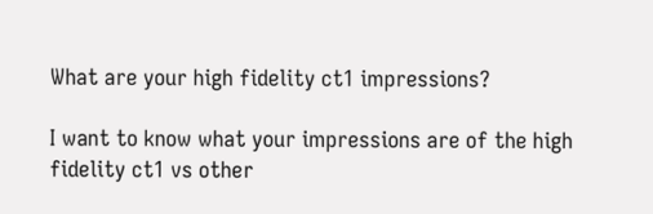What are your high fidelity ct1 impressions?

I want to know what your impressions are of the high fidelity ct1 vs other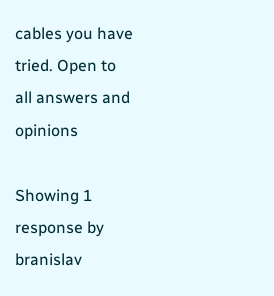cables you have tried. Open to all answers and opinions

Showing 1 response by branislav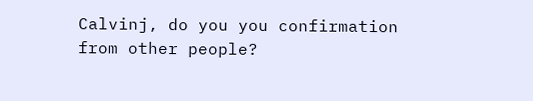Calvinj, do you you confirmation from other people?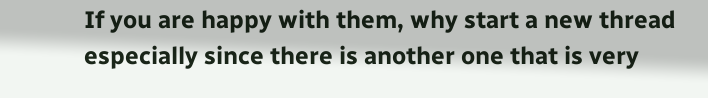If you are happy with them, why start a new thread especially since there is another one that is very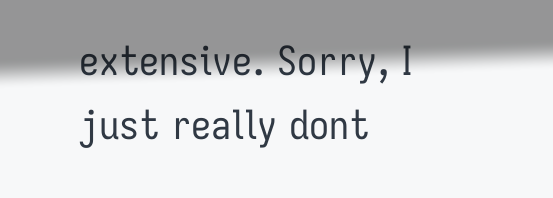extensive. Sorry, I just really dont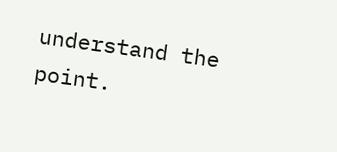understand the point.